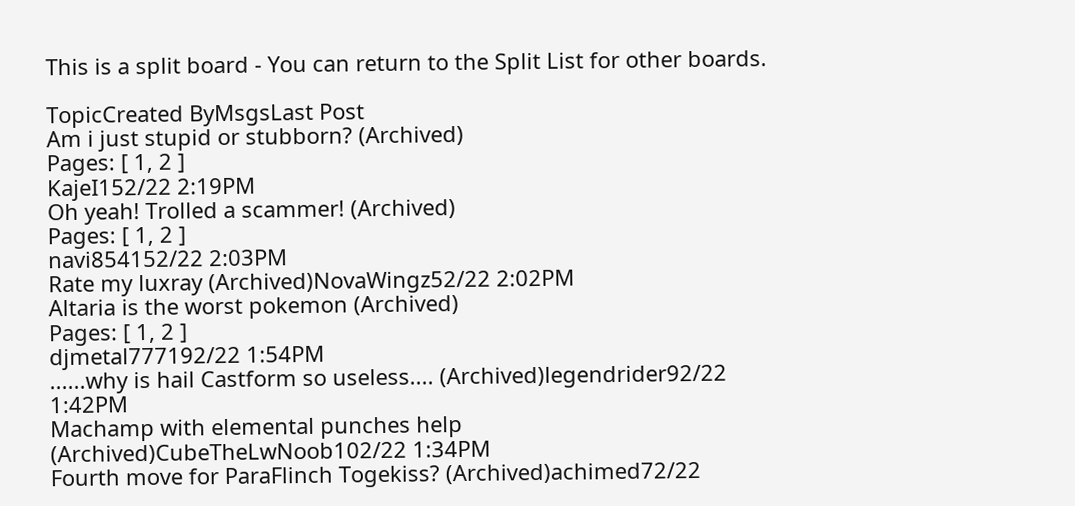This is a split board - You can return to the Split List for other boards.

TopicCreated ByMsgsLast Post
Am i just stupid or stubborn? (Archived)
Pages: [ 1, 2 ]
KajeI152/22 2:19PM
Oh yeah! Trolled a scammer! (Archived)
Pages: [ 1, 2 ]
navi854152/22 2:03PM
Rate my luxray (Archived)NovaWingz52/22 2:02PM
Altaria is the worst pokemon (Archived)
Pages: [ 1, 2 ]
djmetal777192/22 1:54PM
......why is hail Castform so useless.... (Archived)legendrider92/22 1:42PM
Machamp with elemental punches help (Archived)CubeTheLwNoob102/22 1:34PM
Fourth move for ParaFlinch Togekiss? (Archived)achimed72/22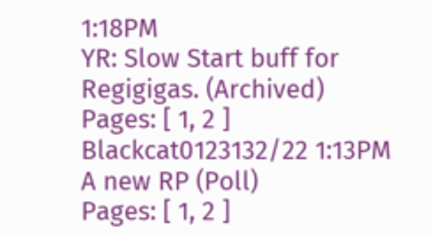1:18PM
YR: Slow Start buff for Regigigas. (Archived)
Pages: [ 1, 2 ]
Blackcat0123132/22 1:13PM
A new RP (Poll)
Pages: [ 1, 2 ]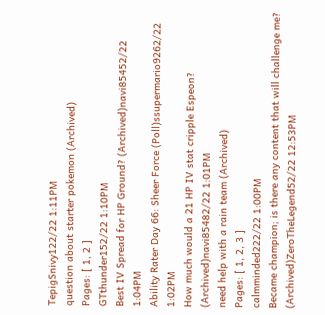TepigSnivy122/22 1:11PM
question about starter pokemon (Archived)
Pages: [ 1, 2 ]
GTthunder152/22 1:10PM
Best IV Spread for HP Ground? (Archived)navi85452/22 1:04PM
Ability Rater Day 66: Sheer Force (Poll)ssupermario9262/22 1:02PM
How much would a 21 HP IV stat cripple Espeon? (Archived)navi85482/22 1:01PM
need help with a rain team (Archived)
Pages: [ 1, 2, 3 ]
calmminded222/22 1:00PM
Became champion; is there any content that will challenge me? (Archived)ZeroTheLegend52/22 12:53PM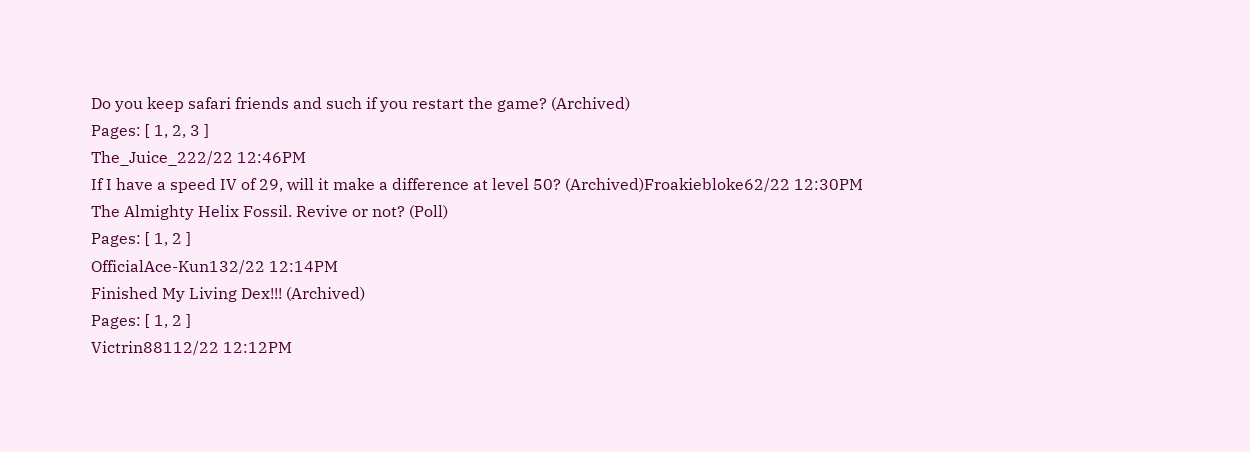Do you keep safari friends and such if you restart the game? (Archived)
Pages: [ 1, 2, 3 ]
The_Juice_222/22 12:46PM
If I have a speed IV of 29, will it make a difference at level 50? (Archived)Froakiebloke62/22 12:30PM
The Almighty Helix Fossil. Revive or not? (Poll)
Pages: [ 1, 2 ]
OfficialAce-Kun132/22 12:14PM
Finished My Living Dex!!! (Archived)
Pages: [ 1, 2 ]
Victrin88112/22 12:12PM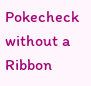Pokecheck without a Ribbon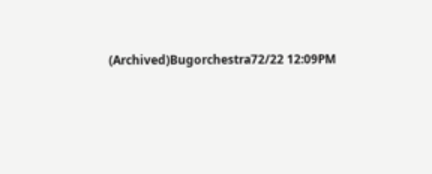(Archived)Bugorchestra72/22 12:09PM